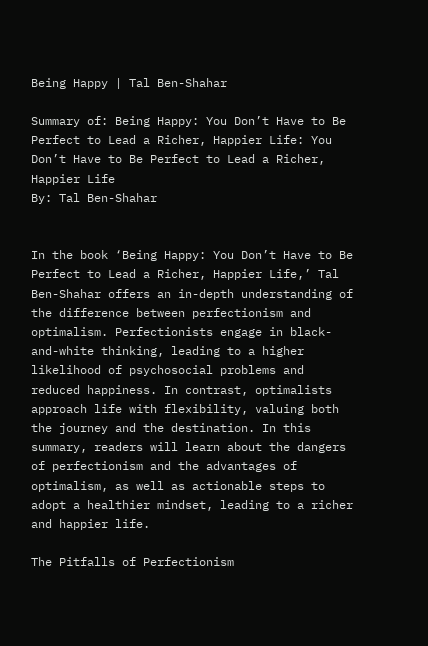Being Happy | Tal Ben-Shahar

Summary of: Being Happy: You Don’t Have to Be Perfect to Lead a Richer, Happier Life: You Don’t Have to Be Perfect to Lead a Richer, Happier Life
By: Tal Ben-Shahar


In the book ‘Being Happy: You Don’t Have to Be Perfect to Lead a Richer, Happier Life,’ Tal Ben-Shahar offers an in-depth understanding of the difference between perfectionism and optimalism. Perfectionists engage in black-and-white thinking, leading to a higher likelihood of psychosocial problems and reduced happiness. In contrast, optimalists approach life with flexibility, valuing both the journey and the destination. In this summary, readers will learn about the dangers of perfectionism and the advantages of optimalism, as well as actionable steps to adopt a healthier mindset, leading to a richer and happier life.

The Pitfalls of Perfectionism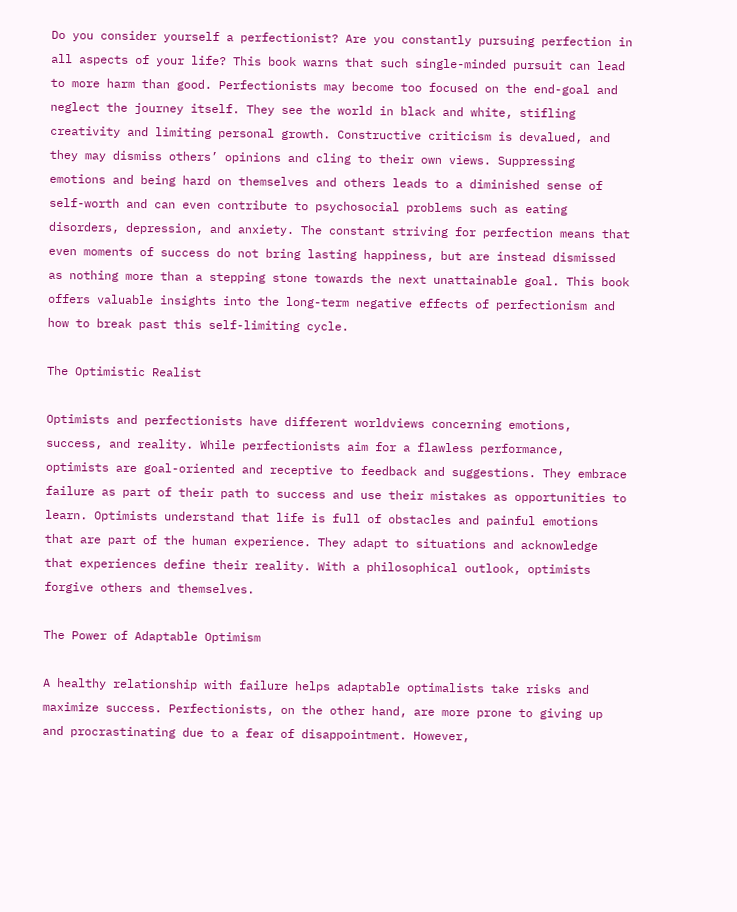Do you consider yourself a perfectionist? Are you constantly pursuing perfection in all aspects of your life? This book warns that such single-minded pursuit can lead to more harm than good. Perfectionists may become too focused on the end-goal and neglect the journey itself. They see the world in black and white, stifling creativity and limiting personal growth. Constructive criticism is devalued, and they may dismiss others’ opinions and cling to their own views. Suppressing emotions and being hard on themselves and others leads to a diminished sense of self-worth and can even contribute to psychosocial problems such as eating disorders, depression, and anxiety. The constant striving for perfection means that even moments of success do not bring lasting happiness, but are instead dismissed as nothing more than a stepping stone towards the next unattainable goal. This book offers valuable insights into the long-term negative effects of perfectionism and how to break past this self-limiting cycle.

The Optimistic Realist

Optimists and perfectionists have different worldviews concerning emotions, success, and reality. While perfectionists aim for a flawless performance, optimists are goal-oriented and receptive to feedback and suggestions. They embrace failure as part of their path to success and use their mistakes as opportunities to learn. Optimists understand that life is full of obstacles and painful emotions that are part of the human experience. They adapt to situations and acknowledge that experiences define their reality. With a philosophical outlook, optimists forgive others and themselves.

The Power of Adaptable Optimism

A healthy relationship with failure helps adaptable optimalists take risks and maximize success. Perfectionists, on the other hand, are more prone to giving up and procrastinating due to a fear of disappointment. However,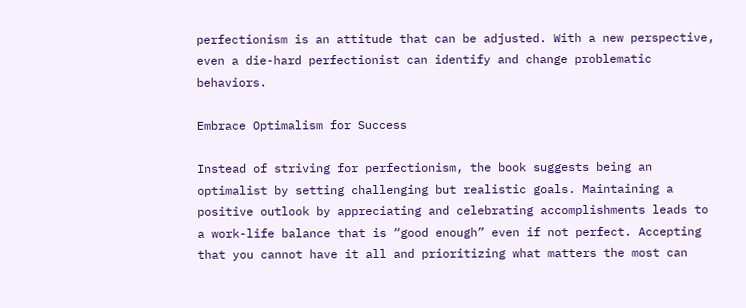perfectionism is an attitude that can be adjusted. With a new perspective, even a die-hard perfectionist can identify and change problematic behaviors.

Embrace Optimalism for Success

Instead of striving for perfectionism, the book suggests being an optimalist by setting challenging but realistic goals. Maintaining a positive outlook by appreciating and celebrating accomplishments leads to a work-life balance that is “good enough” even if not perfect. Accepting that you cannot have it all and prioritizing what matters the most can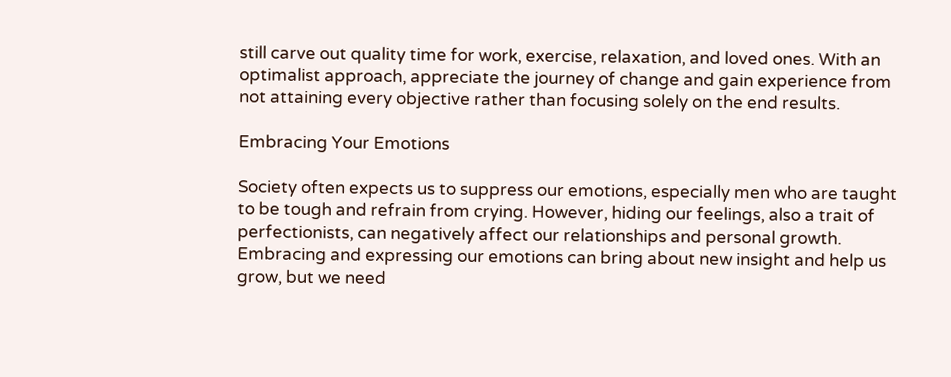still carve out quality time for work, exercise, relaxation, and loved ones. With an optimalist approach, appreciate the journey of change and gain experience from not attaining every objective rather than focusing solely on the end results.

Embracing Your Emotions

Society often expects us to suppress our emotions, especially men who are taught to be tough and refrain from crying. However, hiding our feelings, also a trait of perfectionists, can negatively affect our relationships and personal growth. Embracing and expressing our emotions can bring about new insight and help us grow, but we need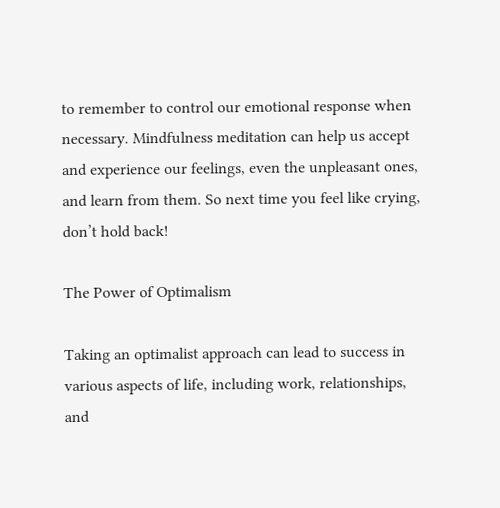to remember to control our emotional response when necessary. Mindfulness meditation can help us accept and experience our feelings, even the unpleasant ones, and learn from them. So next time you feel like crying, don’t hold back!

The Power of Optimalism

Taking an optimalist approach can lead to success in various aspects of life, including work, relationships, and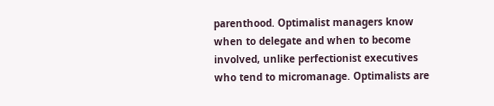parenthood. Optimalist managers know when to delegate and when to become involved, unlike perfectionist executives who tend to micromanage. Optimalists are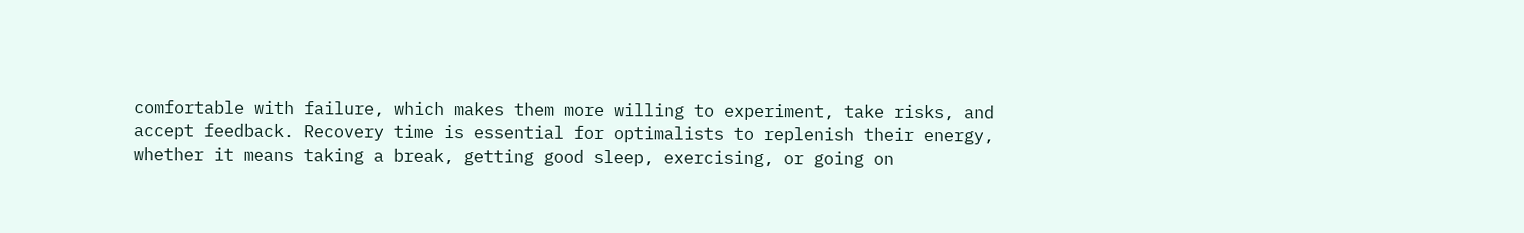comfortable with failure, which makes them more willing to experiment, take risks, and accept feedback. Recovery time is essential for optimalists to replenish their energy, whether it means taking a break, getting good sleep, exercising, or going on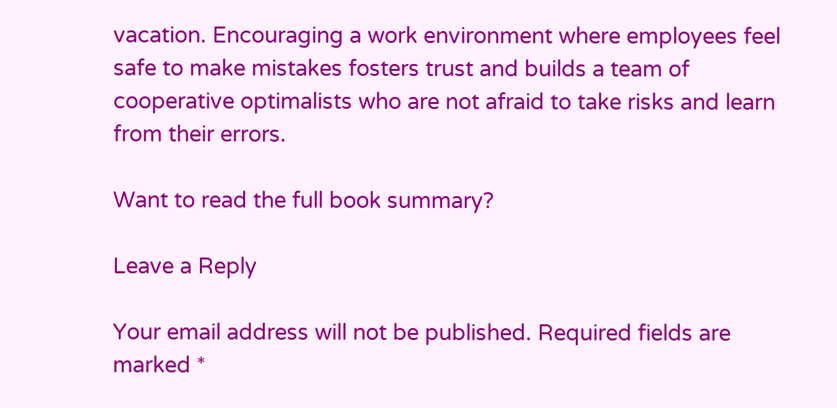vacation. Encouraging a work environment where employees feel safe to make mistakes fosters trust and builds a team of cooperative optimalists who are not afraid to take risks and learn from their errors.

Want to read the full book summary?

Leave a Reply

Your email address will not be published. Required fields are marked *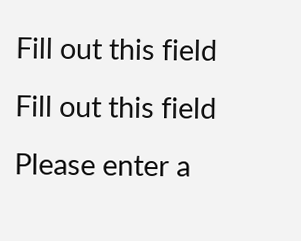Fill out this field
Fill out this field
Please enter a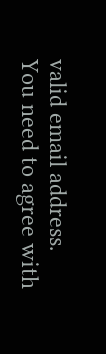valid email address.
You need to agree with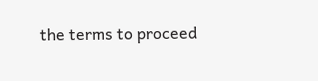the terms to proceed